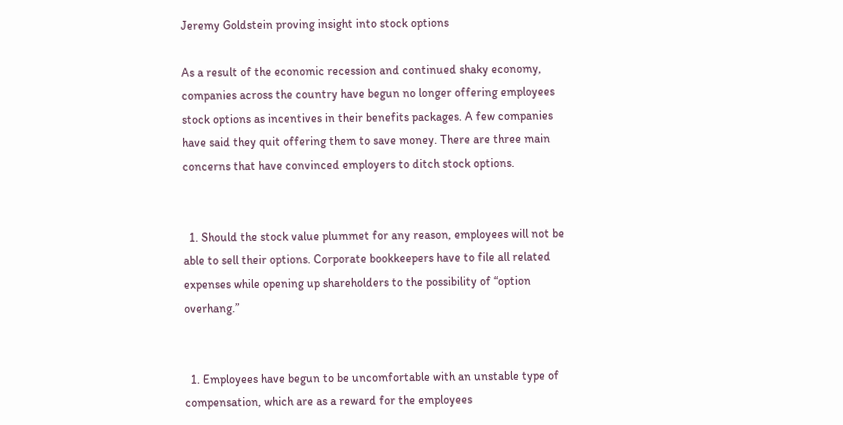Jeremy Goldstein proving insight into stock options

As a result of the economic recession and continued shaky economy, companies across the country have begun no longer offering employees stock options as incentives in their benefits packages. A few companies have said they quit offering them to save money. There are three main concerns that have convinced employers to ditch stock options.


  1. Should the stock value plummet for any reason, employees will not be able to sell their options. Corporate bookkeepers have to file all related expenses while opening up shareholders to the possibility of “option overhang.”


  1. Employees have begun to be uncomfortable with an unstable type of compensation, which are as a reward for the employees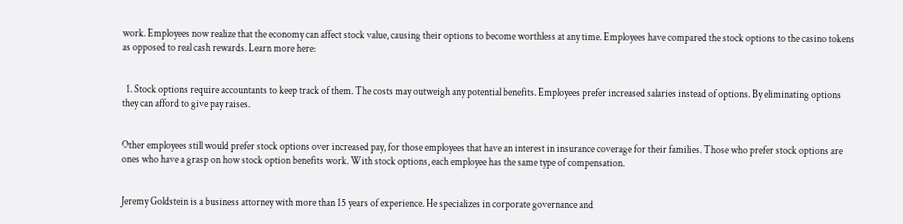work. Employees now realize that the economy can affect stock value, causing their options to become worthless at any time. Employees have compared the stock options to the casino tokens as opposed to real cash rewards. Learn more here:


  1. Stock options require accountants to keep track of them. The costs may outweigh any potential benefits. Employees prefer increased salaries instead of options. By eliminating options they can afford to give pay raises.


Other employees still would prefer stock options over increased pay, for those employees that have an interest in insurance coverage for their families. Those who prefer stock options are ones who have a grasp on how stock option benefits work. With stock options, each employee has the same type of compensation.


Jeremy Goldstein is a business attorney with more than 15 years of experience. He specializes in corporate governance and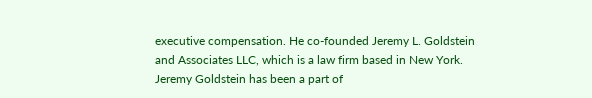executive compensation. He co-founded Jeremy L. Goldstein and Associates LLC, which is a law firm based in New York. Jeremy Goldstein has been a part of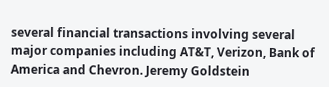several financial transactions involving several major companies including AT&T, Verizon, Bank of America and Chevron. Jeremy Goldstein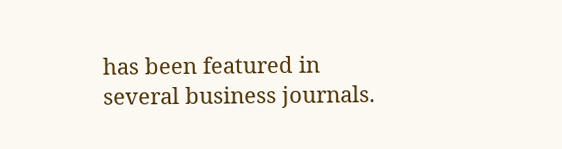has been featured in several business journals.